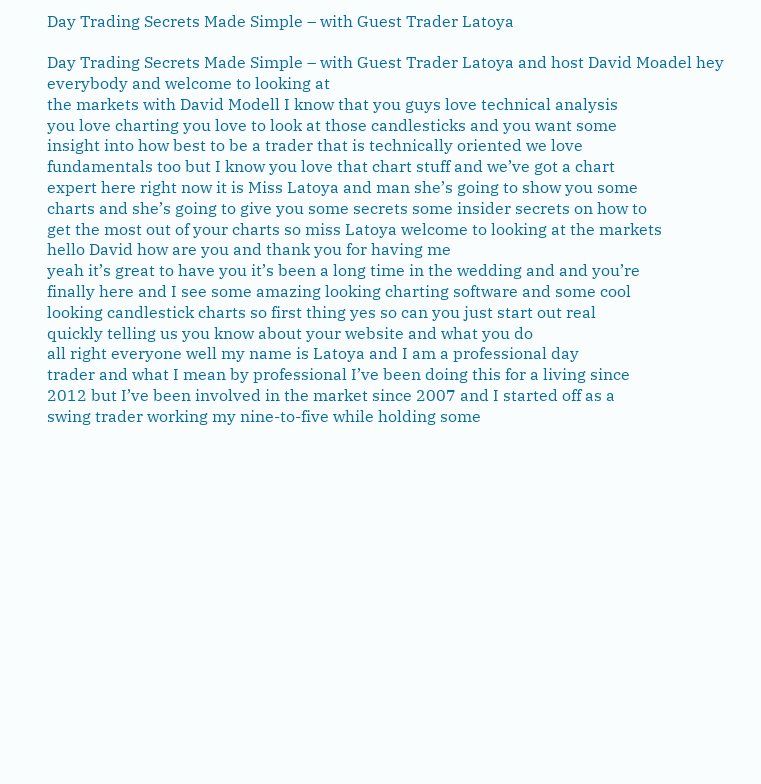Day Trading Secrets Made Simple – with Guest Trader Latoya

Day Trading Secrets Made Simple – with Guest Trader Latoya and host David Moadel hey everybody and welcome to looking at
the markets with David Modell I know that you guys love technical analysis
you love charting you love to look at those candlesticks and you want some
insight into how best to be a trader that is technically oriented we love
fundamentals too but I know you love that chart stuff and we’ve got a chart
expert here right now it is Miss Latoya and man she’s going to show you some
charts and she’s going to give you some secrets some insider secrets on how to
get the most out of your charts so miss Latoya welcome to looking at the markets
hello David how are you and thank you for having me
yeah it’s great to have you it’s been a long time in the wedding and and you’re
finally here and I see some amazing looking charting software and some cool
looking candlestick charts so first thing yes so can you just start out real
quickly telling us you know about your website and what you do
all right everyone well my name is Latoya and I am a professional day
trader and what I mean by professional I’ve been doing this for a living since
2012 but I’ve been involved in the market since 2007 and I started off as a
swing trader working my nine-to-five while holding some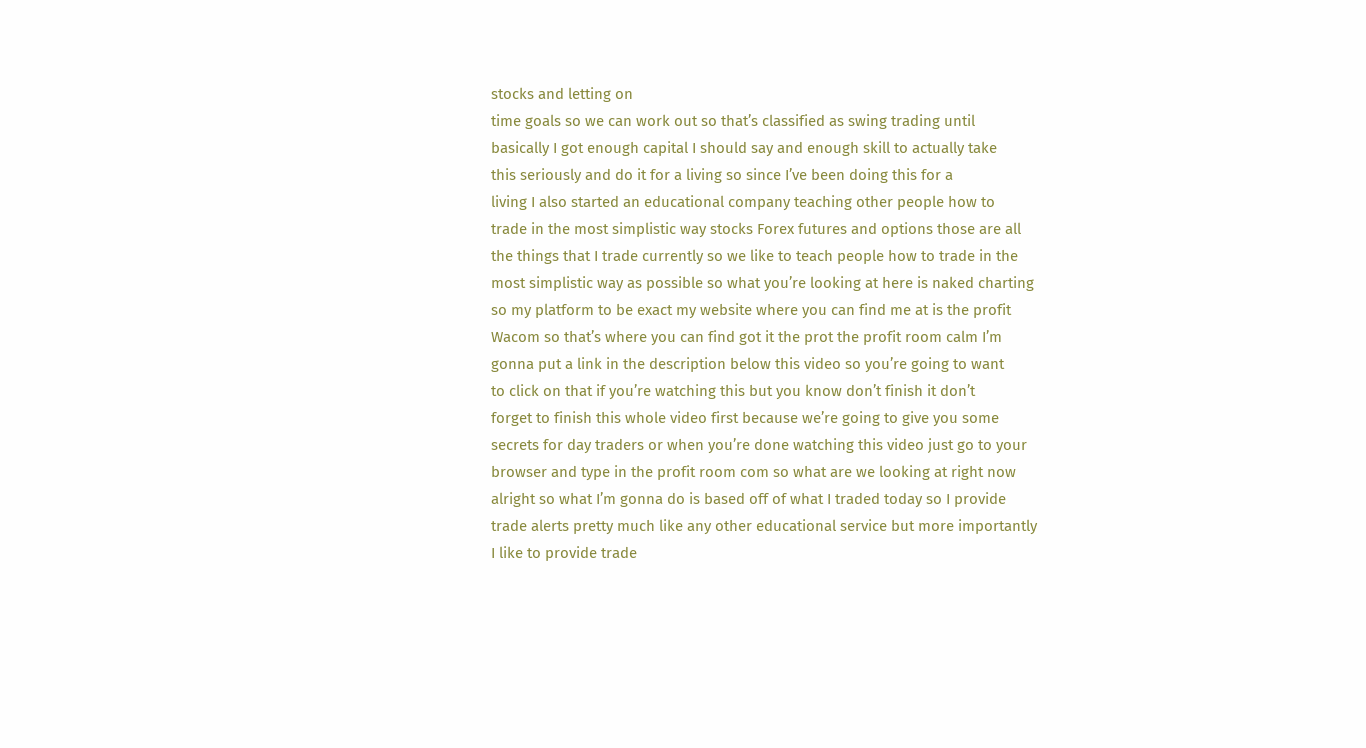stocks and letting on
time goals so we can work out so that’s classified as swing trading until
basically I got enough capital I should say and enough skill to actually take
this seriously and do it for a living so since I’ve been doing this for a
living I also started an educational company teaching other people how to
trade in the most simplistic way stocks Forex futures and options those are all
the things that I trade currently so we like to teach people how to trade in the
most simplistic way as possible so what you’re looking at here is naked charting
so my platform to be exact my website where you can find me at is the profit
Wacom so that’s where you can find got it the prot the profit room calm I’m
gonna put a link in the description below this video so you’re going to want
to click on that if you’re watching this but you know don’t finish it don’t
forget to finish this whole video first because we’re going to give you some
secrets for day traders or when you’re done watching this video just go to your
browser and type in the profit room com so what are we looking at right now
alright so what I’m gonna do is based off of what I traded today so I provide
trade alerts pretty much like any other educational service but more importantly
I like to provide trade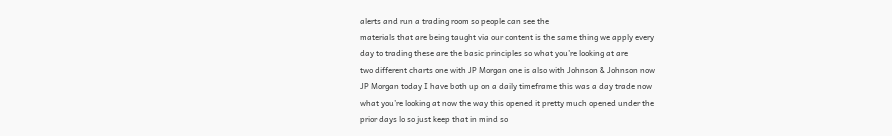alerts and run a trading room so people can see the
materials that are being taught via our content is the same thing we apply every
day to trading these are the basic principles so what you’re looking at are
two different charts one with JP Morgan one is also with Johnson & Johnson now
JP Morgan today I have both up on a daily timeframe this was a day trade now
what you’re looking at now the way this opened it pretty much opened under the
prior days lo so just keep that in mind so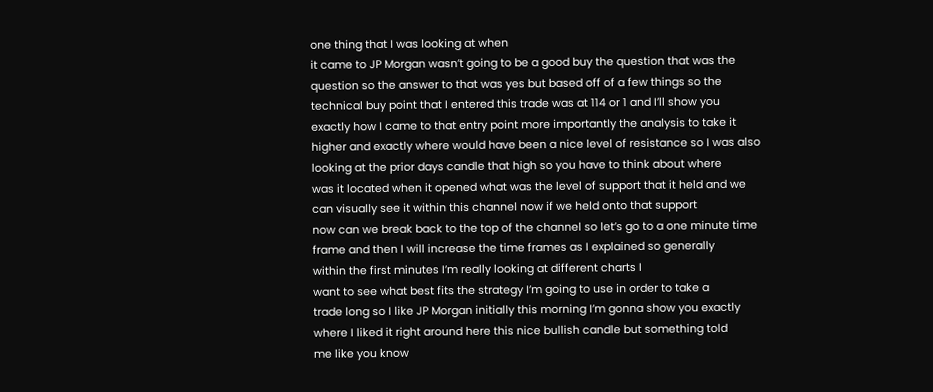one thing that I was looking at when
it came to JP Morgan wasn’t going to be a good buy the question that was the
question so the answer to that was yes but based off of a few things so the
technical buy point that I entered this trade was at 114 or 1 and I’ll show you
exactly how I came to that entry point more importantly the analysis to take it
higher and exactly where would have been a nice level of resistance so I was also
looking at the prior days candle that high so you have to think about where
was it located when it opened what was the level of support that it held and we
can visually see it within this channel now if we held onto that support
now can we break back to the top of the channel so let’s go to a one minute time
frame and then I will increase the time frames as I explained so generally
within the first minutes I’m really looking at different charts I
want to see what best fits the strategy I’m going to use in order to take a
trade long so I like JP Morgan initially this morning I’m gonna show you exactly
where I liked it right around here this nice bullish candle but something told
me like you know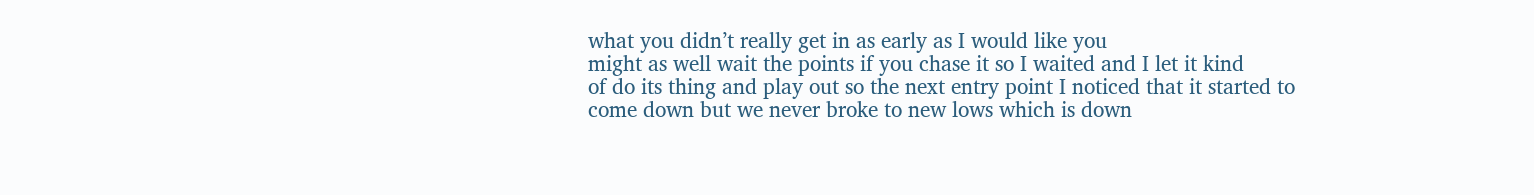what you didn’t really get in as early as I would like you
might as well wait the points if you chase it so I waited and I let it kind
of do its thing and play out so the next entry point I noticed that it started to
come down but we never broke to new lows which is down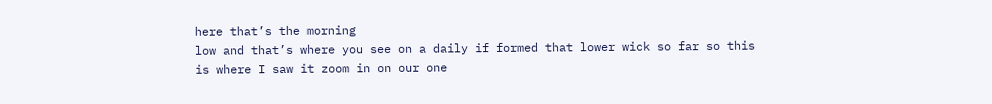here that’s the morning
low and that’s where you see on a daily if formed that lower wick so far so this
is where I saw it zoom in on our one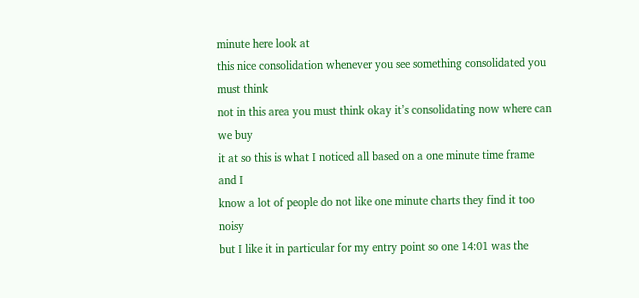minute here look at
this nice consolidation whenever you see something consolidated you must think
not in this area you must think okay it’s consolidating now where can we buy
it at so this is what I noticed all based on a one minute time frame and I
know a lot of people do not like one minute charts they find it too noisy
but I like it in particular for my entry point so one 14:01 was the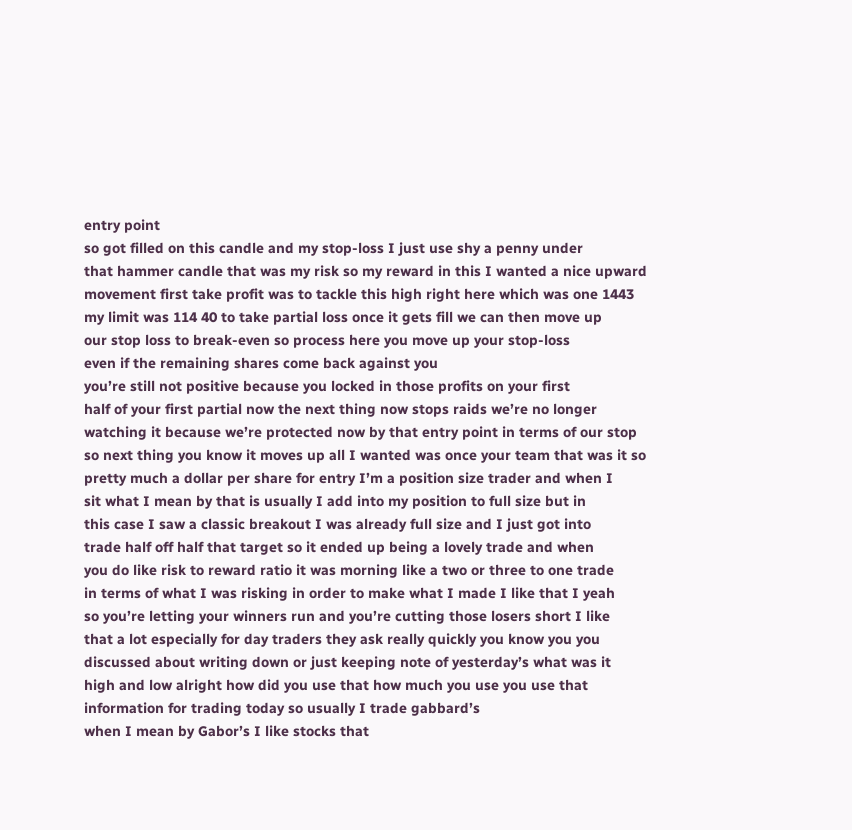entry point
so got filled on this candle and my stop-loss I just use shy a penny under
that hammer candle that was my risk so my reward in this I wanted a nice upward
movement first take profit was to tackle this high right here which was one 1443
my limit was 114 40 to take partial loss once it gets fill we can then move up
our stop loss to break-even so process here you move up your stop-loss
even if the remaining shares come back against you
you’re still not positive because you locked in those profits on your first
half of your first partial now the next thing now stops raids we’re no longer
watching it because we’re protected now by that entry point in terms of our stop
so next thing you know it moves up all I wanted was once your team that was it so
pretty much a dollar per share for entry I’m a position size trader and when I
sit what I mean by that is usually I add into my position to full size but in
this case I saw a classic breakout I was already full size and I just got into
trade half off half that target so it ended up being a lovely trade and when
you do like risk to reward ratio it was morning like a two or three to one trade
in terms of what I was risking in order to make what I made I like that I yeah
so you’re letting your winners run and you’re cutting those losers short I like
that a lot especially for day traders they ask really quickly you know you you
discussed about writing down or just keeping note of yesterday’s what was it
high and low alright how did you use that how much you use you use that
information for trading today so usually I trade gabbard’s
when I mean by Gabor’s I like stocks that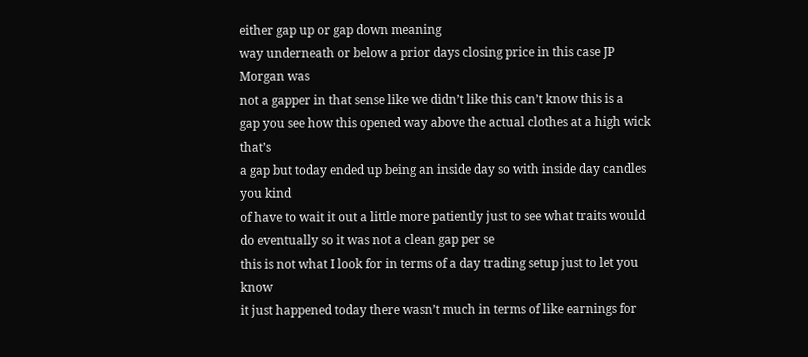either gap up or gap down meaning
way underneath or below a prior days closing price in this case JP Morgan was
not a gapper in that sense like we didn’t like this can’t know this is a
gap you see how this opened way above the actual clothes at a high wick that’s
a gap but today ended up being an inside day so with inside day candles you kind
of have to wait it out a little more patiently just to see what traits would
do eventually so it was not a clean gap per se
this is not what I look for in terms of a day trading setup just to let you know
it just happened today there wasn’t much in terms of like earnings for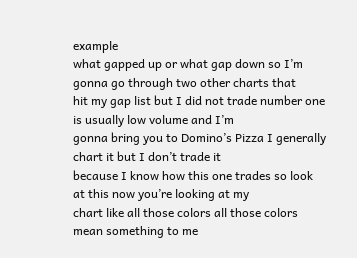example
what gapped up or what gap down so I’m gonna go through two other charts that
hit my gap list but I did not trade number one is usually low volume and I’m
gonna bring you to Domino’s Pizza I generally chart it but I don’t trade it
because I know how this one trades so look at this now you’re looking at my
chart like all those colors all those colors mean something to me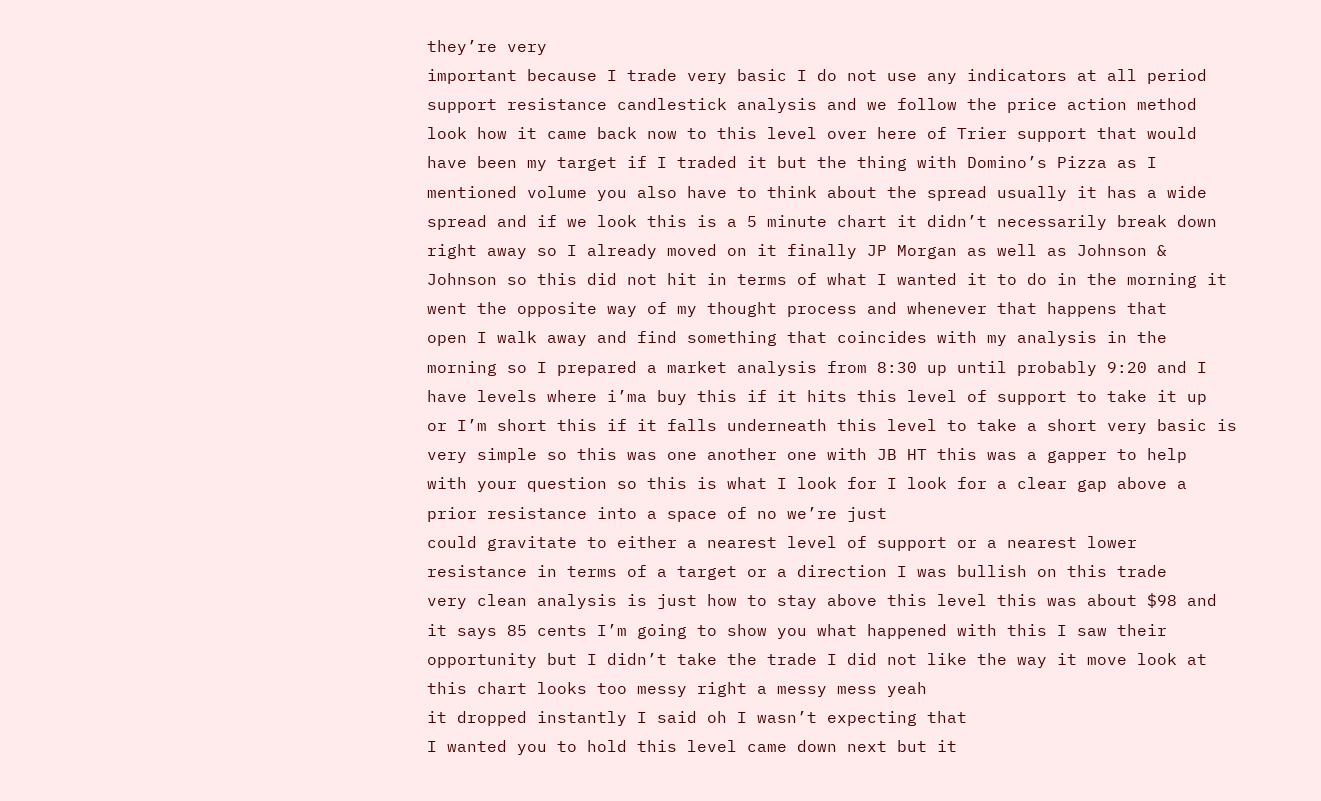they’re very
important because I trade very basic I do not use any indicators at all period
support resistance candlestick analysis and we follow the price action method
look how it came back now to this level over here of Trier support that would
have been my target if I traded it but the thing with Domino’s Pizza as I
mentioned volume you also have to think about the spread usually it has a wide
spread and if we look this is a 5 minute chart it didn’t necessarily break down
right away so I already moved on it finally JP Morgan as well as Johnson &
Johnson so this did not hit in terms of what I wanted it to do in the morning it
went the opposite way of my thought process and whenever that happens that
open I walk away and find something that coincides with my analysis in the
morning so I prepared a market analysis from 8:30 up until probably 9:20 and I
have levels where i’ma buy this if it hits this level of support to take it up
or I’m short this if it falls underneath this level to take a short very basic is
very simple so this was one another one with JB HT this was a gapper to help
with your question so this is what I look for I look for a clear gap above a
prior resistance into a space of no we’re just
could gravitate to either a nearest level of support or a nearest lower
resistance in terms of a target or a direction I was bullish on this trade
very clean analysis is just how to stay above this level this was about $98 and
it says 85 cents I’m going to show you what happened with this I saw their
opportunity but I didn’t take the trade I did not like the way it move look at
this chart looks too messy right a messy mess yeah
it dropped instantly I said oh I wasn’t expecting that
I wanted you to hold this level came down next but it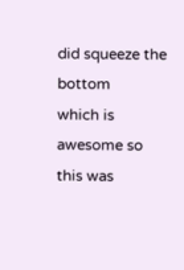did squeeze the bottom
which is awesome so this was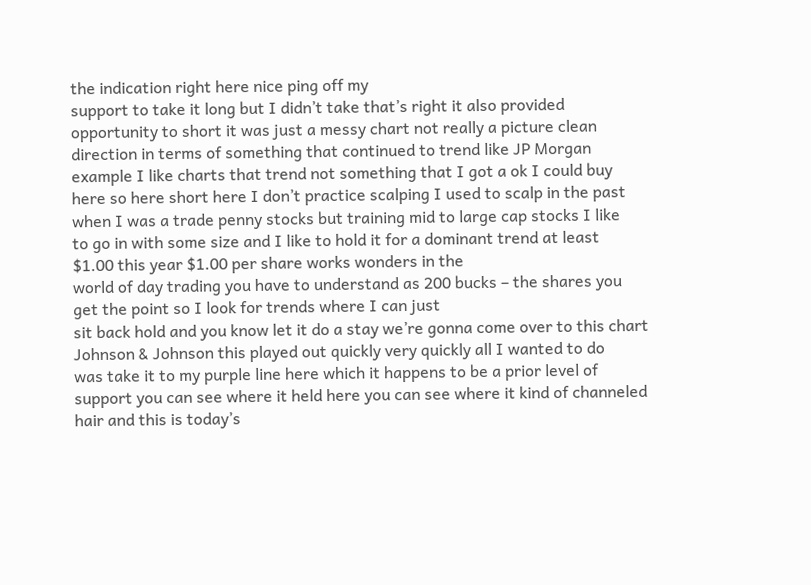the indication right here nice ping off my
support to take it long but I didn’t take that’s right it also provided
opportunity to short it was just a messy chart not really a picture clean
direction in terms of something that continued to trend like JP Morgan
example I like charts that trend not something that I got a ok I could buy
here so here short here I don’t practice scalping I used to scalp in the past
when I was a trade penny stocks but training mid to large cap stocks I like
to go in with some size and I like to hold it for a dominant trend at least
$1.00 this year $1.00 per share works wonders in the
world of day trading you have to understand as 200 bucks – the shares you
get the point so I look for trends where I can just
sit back hold and you know let it do a stay we’re gonna come over to this chart
Johnson & Johnson this played out quickly very quickly all I wanted to do
was take it to my purple line here which it happens to be a prior level of
support you can see where it held here you can see where it kind of channeled
hair and this is today’s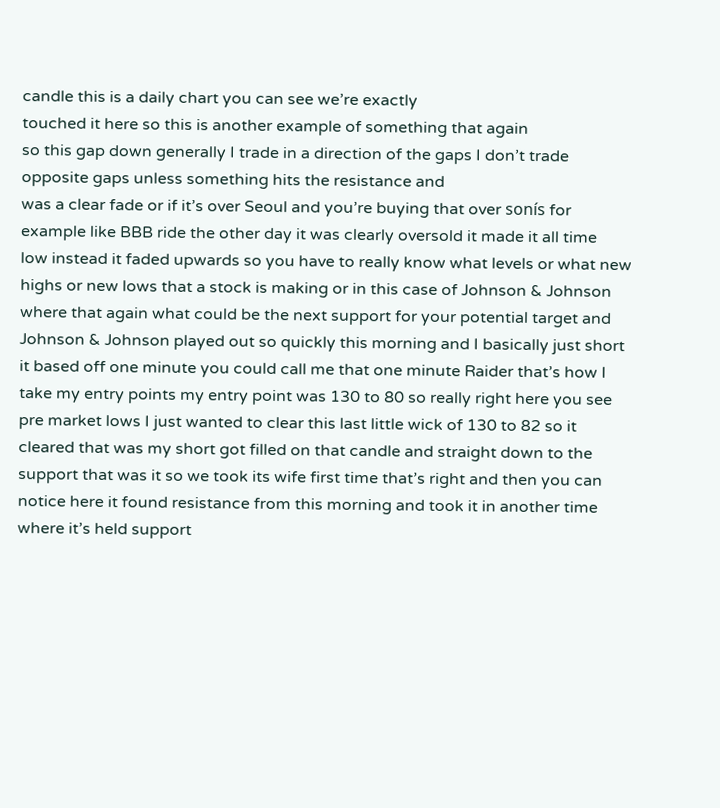candle this is a daily chart you can see we’re exactly
touched it here so this is another example of something that again
so this gap down generally I trade in a direction of the gaps I don’t trade
opposite gaps unless something hits the resistance and
was a clear fade or if it’s over Seoul and you’re buying that over sonís for
example like BBB ride the other day it was clearly oversold it made it all time
low instead it faded upwards so you have to really know what levels or what new
highs or new lows that a stock is making or in this case of Johnson & Johnson
where that again what could be the next support for your potential target and
Johnson & Johnson played out so quickly this morning and I basically just short
it based off one minute you could call me that one minute Raider that’s how I
take my entry points my entry point was 130 to 80 so really right here you see
pre market lows I just wanted to clear this last little wick of 130 to 82 so it
cleared that was my short got filled on that candle and straight down to the
support that was it so we took its wife first time that’s right and then you can
notice here it found resistance from this morning and took it in another time
where it’s held support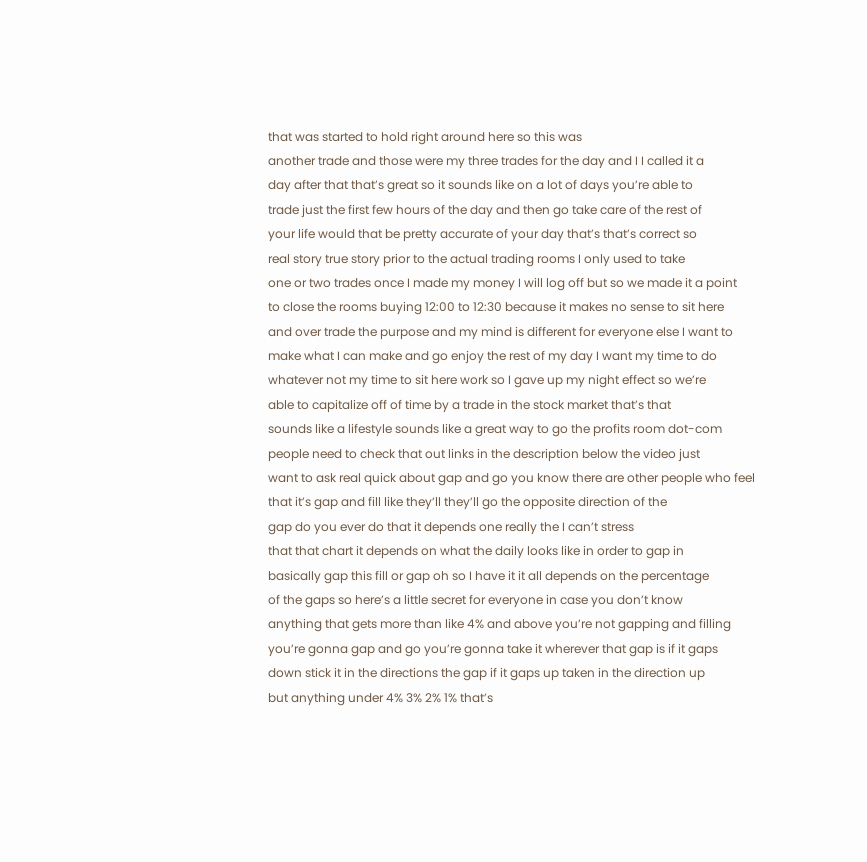that was started to hold right around here so this was
another trade and those were my three trades for the day and I I called it a
day after that that’s great so it sounds like on a lot of days you’re able to
trade just the first few hours of the day and then go take care of the rest of
your life would that be pretty accurate of your day that’s that’s correct so
real story true story prior to the actual trading rooms I only used to take
one or two trades once I made my money I will log off but so we made it a point
to close the rooms buying 12:00 to 12:30 because it makes no sense to sit here
and over trade the purpose and my mind is different for everyone else I want to
make what I can make and go enjoy the rest of my day I want my time to do
whatever not my time to sit here work so I gave up my night effect so we’re
able to capitalize off of time by a trade in the stock market that’s that
sounds like a lifestyle sounds like a great way to go the profits room dot-com
people need to check that out links in the description below the video just
want to ask real quick about gap and go you know there are other people who feel
that it’s gap and fill like they’ll they’ll go the opposite direction of the
gap do you ever do that it depends one really the I can’t stress
that that chart it depends on what the daily looks like in order to gap in
basically gap this fill or gap oh so I have it it all depends on the percentage
of the gaps so here’s a little secret for everyone in case you don’t know
anything that gets more than like 4% and above you’re not gapping and filling
you’re gonna gap and go you’re gonna take it wherever that gap is if it gaps
down stick it in the directions the gap if it gaps up taken in the direction up
but anything under 4% 3% 2% 1% that’s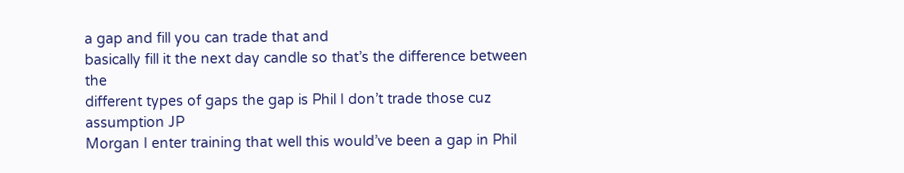a gap and fill you can trade that and
basically fill it the next day candle so that’s the difference between the
different types of gaps the gap is Phil I don’t trade those cuz assumption JP
Morgan I enter training that well this would’ve been a gap in Phil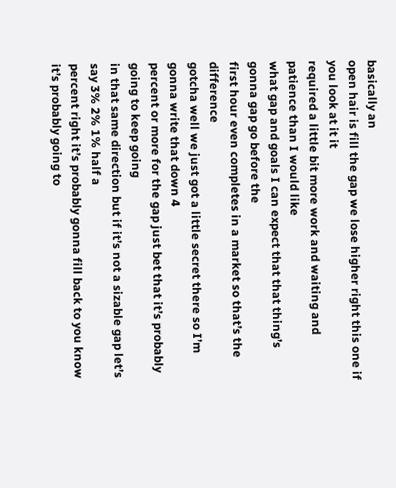basically an
open hair is fill the gap we lose higher right this one if you look at it it
required a little bit more work and waiting and patience than I would like
what gap and goals I can expect that that thing’s gonna gap go before the
first hour even completes in a market so that’s the difference
gotcha well we just got a little secret there so I’m gonna write that down 4
percent or more for the gap just bet that it’s probably going to keep going
in that same direction but if it’s not a sizable gap let’s say 3% 2% 1% half a
percent right it’s probably gonna fill back to you know it’s probably going to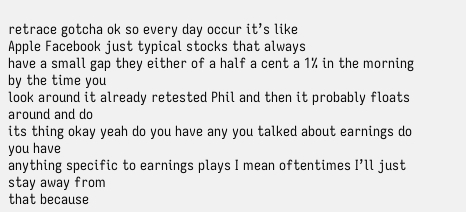retrace gotcha ok so every day occur it’s like
Apple Facebook just typical stocks that always
have a small gap they either of a half a cent a 1% in the morning by the time you
look around it already retested Phil and then it probably floats around and do
its thing okay yeah do you have any you talked about earnings do you have
anything specific to earnings plays I mean oftentimes I’ll just stay away from
that because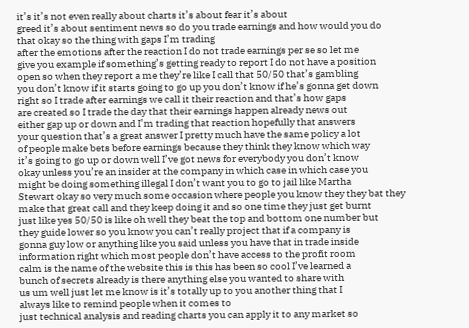it’s it’s not even really about charts it’s about fear it’s about
greed it’s about sentiment news so do you trade earnings and how would you do
that okay so the thing with gaps I’m trading
after the emotions after the reaction I do not trade earnings per se so let me
give you example if something’s getting ready to report I do not have a position
open so when they report a me they’re like I call that 50/50 that’s gambling
you don’t know if it starts going to go up you don’t know if he’s gonna get down
right so I trade after earnings we call it their reaction and that’s how gaps
are created so I trade the day that their earnings happen already news out
either gap up or down and I’m trading that reaction hopefully that answers
your question that’s a great answer I pretty much have the same policy a lot
of people make bets before earnings because they think they know which way
it’s going to go up or down well I’ve got news for everybody you don’t know
okay unless you’re an insider at the company in which case in which case you
might be doing something illegal I don’t want you to go to jail like Martha
Stewart okay so very much some occasion where people you know they they bat they
make that great call and they keep doing it and so one time they just get burnt
just like yes 50/50 is like oh well they beat the top and bottom one number but
they guide lower so you know you can’t really project that if a company is
gonna guy low or anything like you said unless you have that in trade inside
information right which most people don’t have access to the profit room
calm is the name of the website this is this has been so cool I’ve learned a
bunch of secrets already is there anything else you wanted to share with
us um well just let me know is it’s totally up to you another thing that I
always like to remind people when it comes to
just technical analysis and reading charts you can apply it to any market so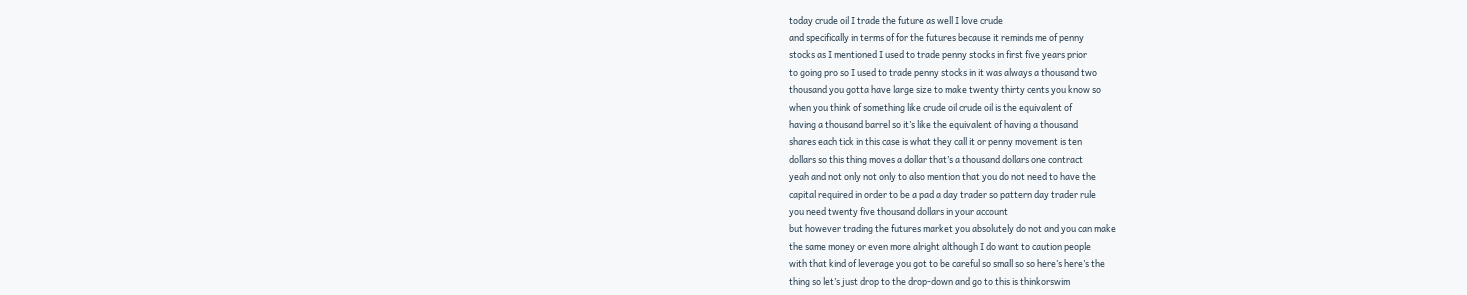today crude oil I trade the future as well I love crude
and specifically in terms of for the futures because it reminds me of penny
stocks as I mentioned I used to trade penny stocks in first five years prior
to going pro so I used to trade penny stocks in it was always a thousand two
thousand you gotta have large size to make twenty thirty cents you know so
when you think of something like crude oil crude oil is the equivalent of
having a thousand barrel so it’s like the equivalent of having a thousand
shares each tick in this case is what they call it or penny movement is ten
dollars so this thing moves a dollar that’s a thousand dollars one contract
yeah and not only not only to also mention that you do not need to have the
capital required in order to be a pad a day trader so pattern day trader rule
you need twenty five thousand dollars in your account
but however trading the futures market you absolutely do not and you can make
the same money or even more alright although I do want to caution people
with that kind of leverage you got to be careful so small so so here’s here’s the
thing so let’s just drop to the drop-down and go to this is thinkorswim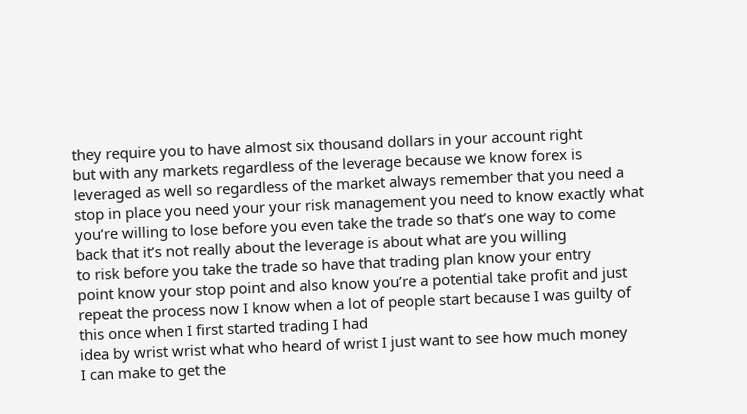they require you to have almost six thousand dollars in your account right
but with any markets regardless of the leverage because we know forex is
leveraged as well so regardless of the market always remember that you need a
stop in place you need your your risk management you need to know exactly what
you’re willing to lose before you even take the trade so that’s one way to come
back that it’s not really about the leverage is about what are you willing
to risk before you take the trade so have that trading plan know your entry
point know your stop point and also know you’re a potential take profit and just
repeat the process now I know when a lot of people start because I was guilty of
this once when I first started trading I had
idea by wrist wrist what who heard of wrist I just want to see how much money
I can make to get the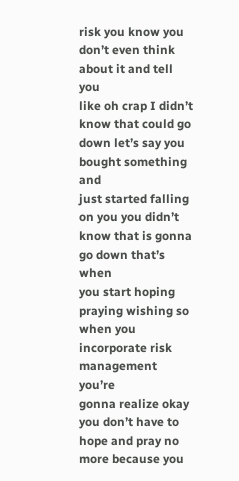risk you know you don’t even think about it and tell you
like oh crap I didn’t know that could go down let’s say you bought something and
just started falling on you you didn’t know that is gonna go down that’s when
you start hoping praying wishing so when you incorporate risk management you’re
gonna realize okay you don’t have to hope and pray no more because you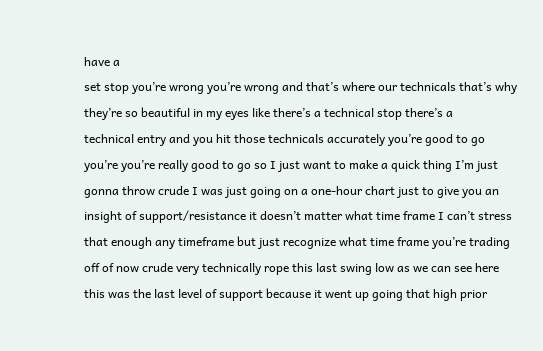have a
set stop you’re wrong you’re wrong and that’s where our technicals that’s why
they’re so beautiful in my eyes like there’s a technical stop there’s a
technical entry and you hit those technicals accurately you’re good to go
you’re you’re really good to go so I just want to make a quick thing I’m just
gonna throw crude I was just going on a one-hour chart just to give you an
insight of support/resistance it doesn’t matter what time frame I can’t stress
that enough any timeframe but just recognize what time frame you’re trading
off of now crude very technically rope this last swing low as we can see here
this was the last level of support because it went up going that high prior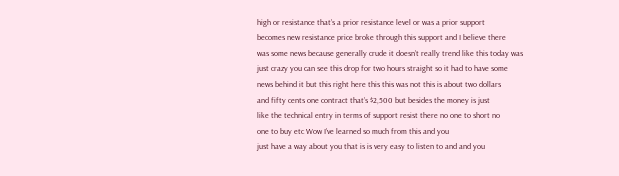high or resistance that’s a prior resistance level or was a prior support
becomes new resistance price broke through this support and I believe there
was some news because generally crude it doesn’t really trend like this today was
just crazy you can see this drop for two hours straight so it had to have some
news behind it but this right here this this was not this is about two dollars
and fifty cents one contract that’s $2,500 but besides the money is just
like the technical entry in terms of support resist there no one to short no
one to buy etc Wow I’ve learned so much from this and you
just have a way about you that is is very easy to listen to and and you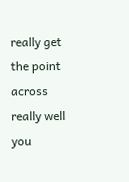really get the point across really well you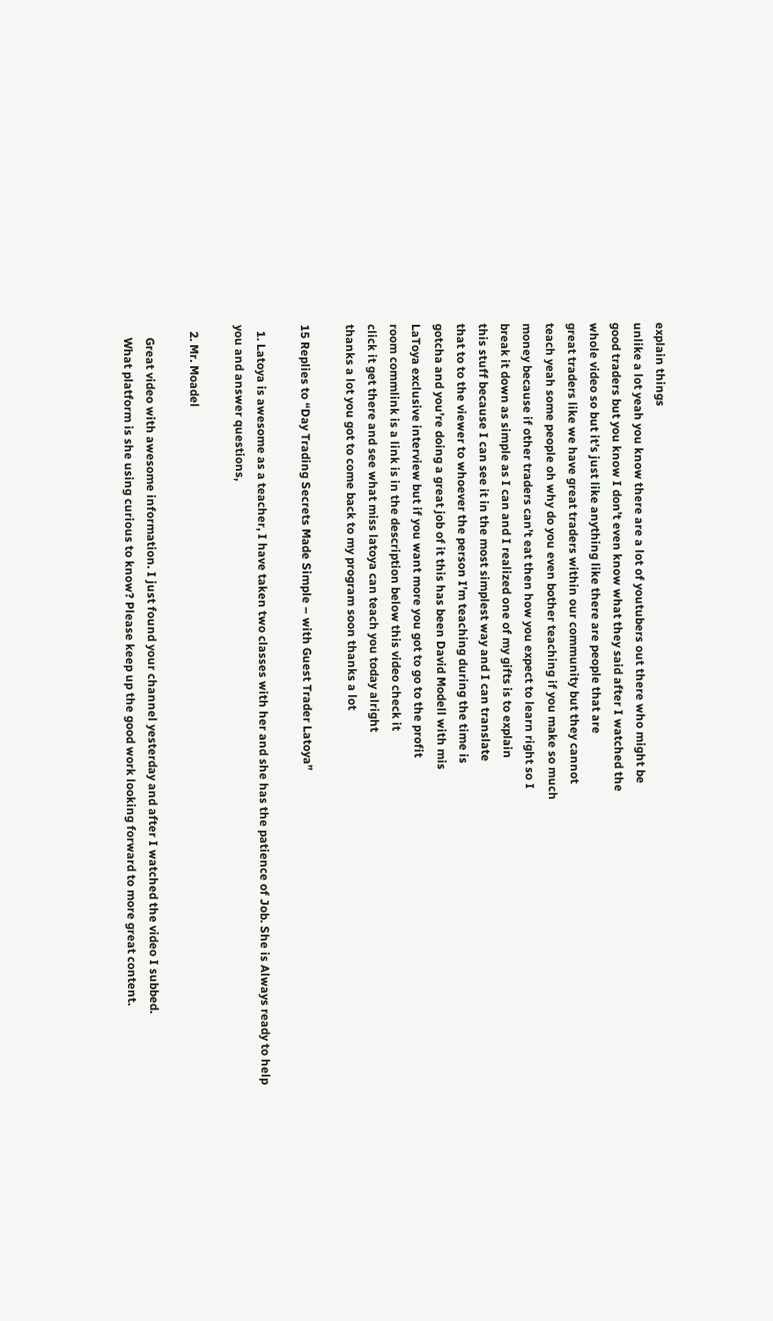explain things
unlike a lot yeah you know there are a lot of youtubers out there who might be
good traders but you know I don’t even know what they said after I watched the
whole video so but it’s just like anything like there are people that are
great traders like we have great traders within our community but they cannot
teach yeah some people oh why do you even bother teaching if you make so much
money because if other traders can’t eat then how you expect to learn right so I
break it down as simple as I can and I realized one of my gifts is to explain
this stuff because I can see it in the most simplest way and I can translate
that to to the viewer to whoever the person I’m teaching during the time is
gotcha and you’re doing a great job of it this has been David Modell with mis
LaToya exclusive interview but if you want more you got to go to the profit
room commlink is a link is in the description below this video check it
click it get there and see what miss latoya can teach you today alright
thanks a lot you got to come back to my program soon thanks a lot

15 Replies to “Day Trading Secrets Made Simple – with Guest Trader Latoya”

  1. Latoya is awesome as a teacher, I have taken two classes with her and she has the patience of Job. She is Always ready to help you and answer questions,

  2. Mr. Moadel

    Great video with awesome information. I just found your channel yesterday and after I watched the video I subbed.
    What platform is she using curious to know? Please keep up the good work looking forward to more great content.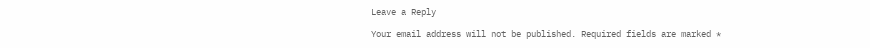Leave a Reply

Your email address will not be published. Required fields are marked *